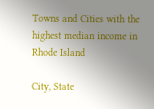Towns and Cities with the highest median income in Rhode Island

City, State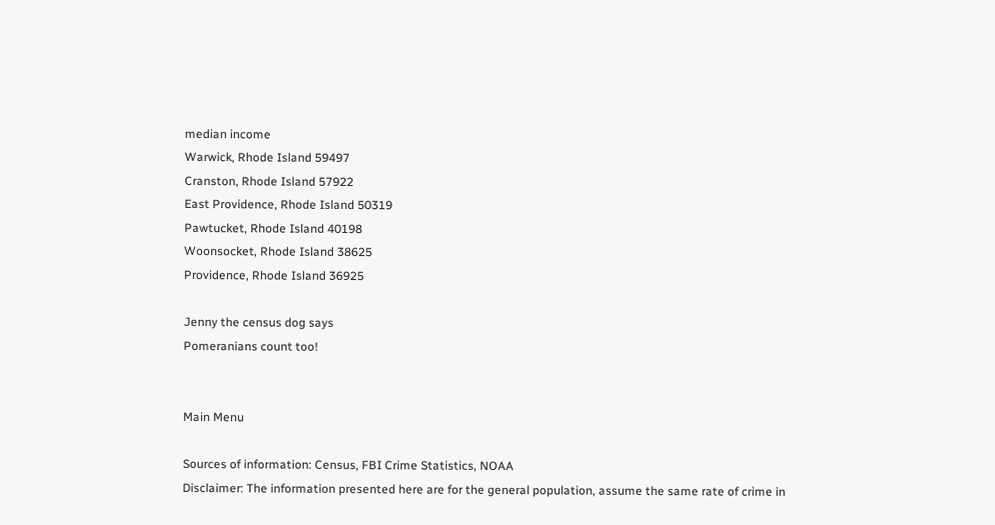median income
Warwick, Rhode Island 59497
Cranston, Rhode Island 57922
East Providence, Rhode Island 50319
Pawtucket, Rhode Island 40198
Woonsocket, Rhode Island 38625
Providence, Rhode Island 36925

Jenny the census dog says
Pomeranians count too!


Main Menu

Sources of information: Census, FBI Crime Statistics, NOAA
Disclaimer: The information presented here are for the general population, assume the same rate of crime in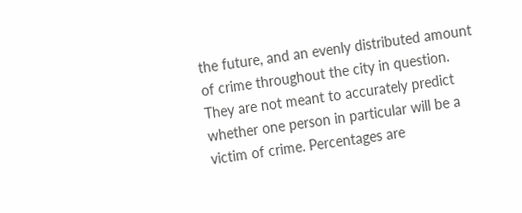the future, and an evenly distributed amount of crime throughout the city in question. They are not meant to accurately predict whether one person in particular will be a victim of crime. Percentages are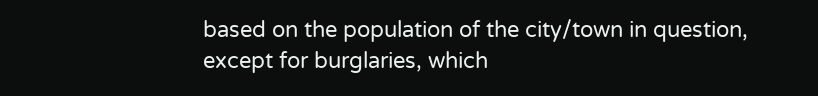based on the population of the city/town in question, except for burglaries, which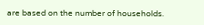are based on the number of households.